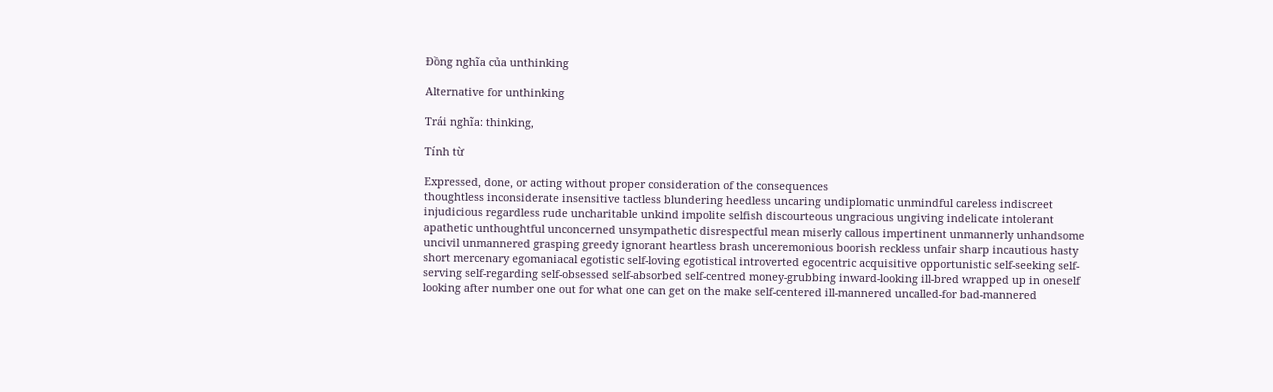Đồng nghĩa của unthinking

Alternative for unthinking

Trái nghĩa: thinking,

Tính từ

Expressed, done, or acting without proper consideration of the consequences
thoughtless inconsiderate insensitive tactless blundering heedless uncaring undiplomatic unmindful careless indiscreet injudicious regardless rude uncharitable unkind impolite selfish discourteous ungracious ungiving indelicate intolerant apathetic unthoughtful unconcerned unsympathetic disrespectful mean miserly callous impertinent unmannerly unhandsome uncivil unmannered grasping greedy ignorant heartless brash unceremonious boorish reckless unfair sharp incautious hasty short mercenary egomaniacal egotistic self-loving egotistical introverted egocentric acquisitive opportunistic self-seeking self-serving self-regarding self-obsessed self-absorbed self-centred money-grubbing inward-looking ill-bred wrapped up in oneself looking after number one out for what one can get on the make self-centered ill-mannered uncalled-for bad-mannered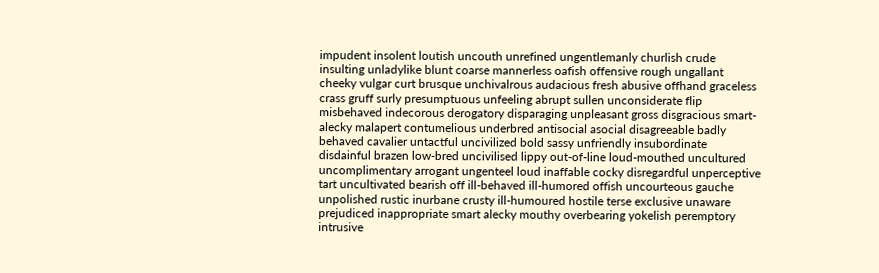impudent insolent loutish uncouth unrefined ungentlemanly churlish crude insulting unladylike blunt coarse mannerless oafish offensive rough ungallant cheeky vulgar curt brusque unchivalrous audacious fresh abusive offhand graceless crass gruff surly presumptuous unfeeling abrupt sullen unconsiderate flip misbehaved indecorous derogatory disparaging unpleasant gross disgracious smart-alecky malapert contumelious underbred antisocial asocial disagreeable badly behaved cavalier untactful uncivilized bold sassy unfriendly insubordinate disdainful brazen low-bred uncivilised lippy out-of-line loud-mouthed uncultured uncomplimentary arrogant ungenteel loud inaffable cocky disregardful unperceptive tart uncultivated bearish off ill-behaved ill-humored offish uncourteous gauche unpolished rustic inurbane crusty ill-humoured hostile terse exclusive unaware prejudiced inappropriate smart alecky mouthy overbearing yokelish peremptory intrusive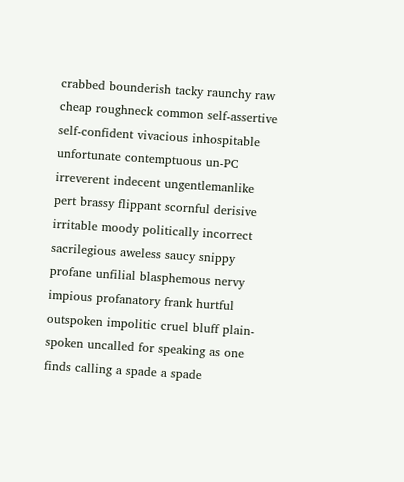crabbed bounderish tacky raunchy raw cheap roughneck common self-assertive self-confident vivacious inhospitable unfortunate contemptuous un-PC irreverent indecent ungentlemanlike pert brassy flippant scornful derisive irritable moody politically incorrect sacrilegious aweless saucy snippy profane unfilial blasphemous nervy impious profanatory frank hurtful outspoken impolitic cruel bluff plain-spoken uncalled for speaking as one finds calling a spade a spade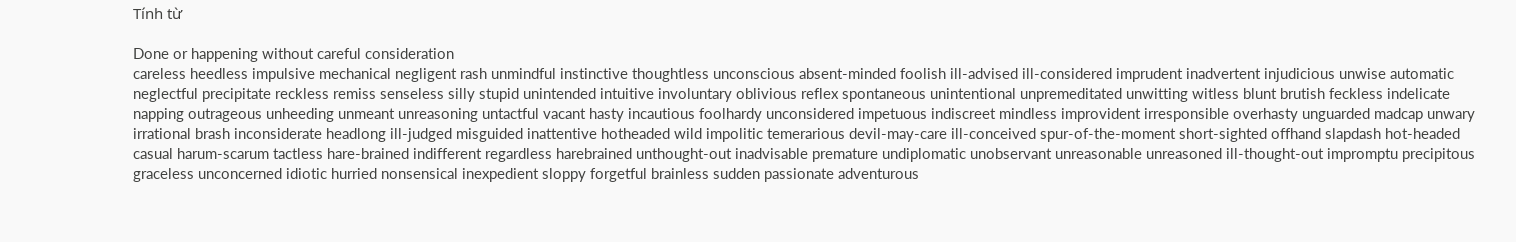Tính từ

Done or happening without careful consideration
careless heedless impulsive mechanical negligent rash unmindful instinctive thoughtless unconscious absent-minded foolish ill-advised ill-considered imprudent inadvertent injudicious unwise automatic neglectful precipitate reckless remiss senseless silly stupid unintended intuitive involuntary oblivious reflex spontaneous unintentional unpremeditated unwitting witless blunt brutish feckless indelicate napping outrageous unheeding unmeant unreasoning untactful vacant hasty incautious foolhardy unconsidered impetuous indiscreet mindless improvident irresponsible overhasty unguarded madcap unwary irrational brash inconsiderate headlong ill-judged misguided inattentive hotheaded wild impolitic temerarious devil-may-care ill-conceived spur-of-the-moment short-sighted offhand slapdash hot-headed casual harum-scarum tactless hare-brained indifferent regardless harebrained unthought-out inadvisable premature undiplomatic unobservant unreasonable unreasoned ill-thought-out impromptu precipitous graceless unconcerned idiotic hurried nonsensical inexpedient sloppy forgetful brainless sudden passionate adventurous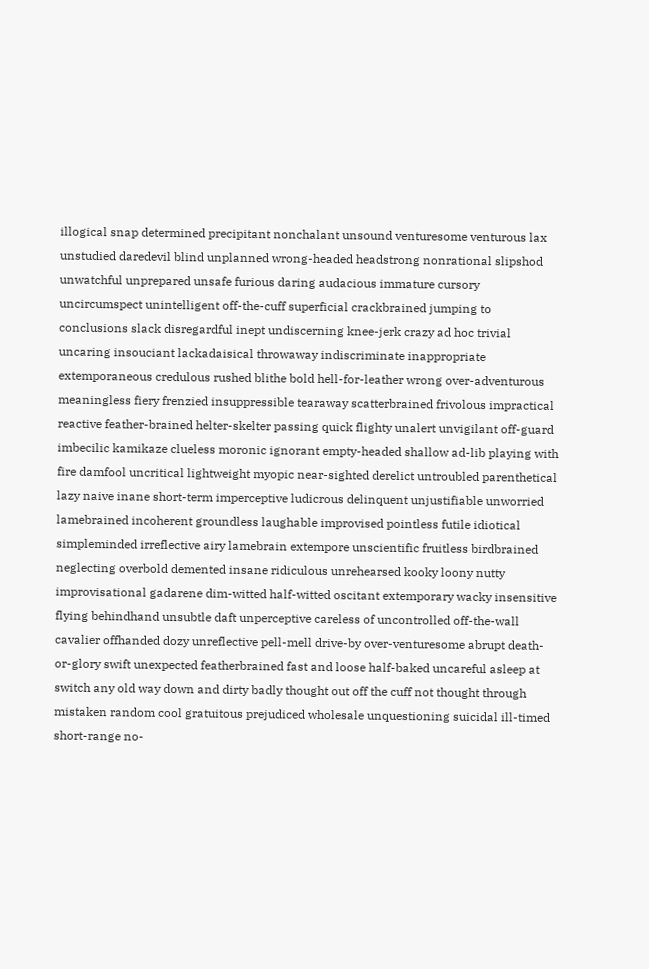illogical snap determined precipitant nonchalant unsound venturesome venturous lax unstudied daredevil blind unplanned wrong-headed headstrong nonrational slipshod unwatchful unprepared unsafe furious daring audacious immature cursory uncircumspect unintelligent off-the-cuff superficial crackbrained jumping to conclusions slack disregardful inept undiscerning knee-jerk crazy ad hoc trivial uncaring insouciant lackadaisical throwaway indiscriminate inappropriate extemporaneous credulous rushed blithe bold hell-for-leather wrong over-adventurous meaningless fiery frenzied insuppressible tearaway scatterbrained frivolous impractical reactive feather-brained helter-skelter passing quick flighty unalert unvigilant off-guard imbecilic kamikaze clueless moronic ignorant empty-headed shallow ad-lib playing with fire damfool uncritical lightweight myopic near-sighted derelict untroubled parenthetical lazy naive inane short-term imperceptive ludicrous delinquent unjustifiable unworried lamebrained incoherent groundless laughable improvised pointless futile idiotical simpleminded irreflective airy lamebrain extempore unscientific fruitless birdbrained neglecting overbold demented insane ridiculous unrehearsed kooky loony nutty improvisational gadarene dim-witted half-witted oscitant extemporary wacky insensitive flying behindhand unsubtle daft unperceptive careless of uncontrolled off-the-wall cavalier offhanded dozy unreflective pell-mell drive-by over-venturesome abrupt death-or-glory swift unexpected featherbrained fast and loose half-baked uncareful asleep at switch any old way down and dirty badly thought out off the cuff not thought through mistaken random cool gratuitous prejudiced wholesale unquestioning suicidal ill-timed short-range no-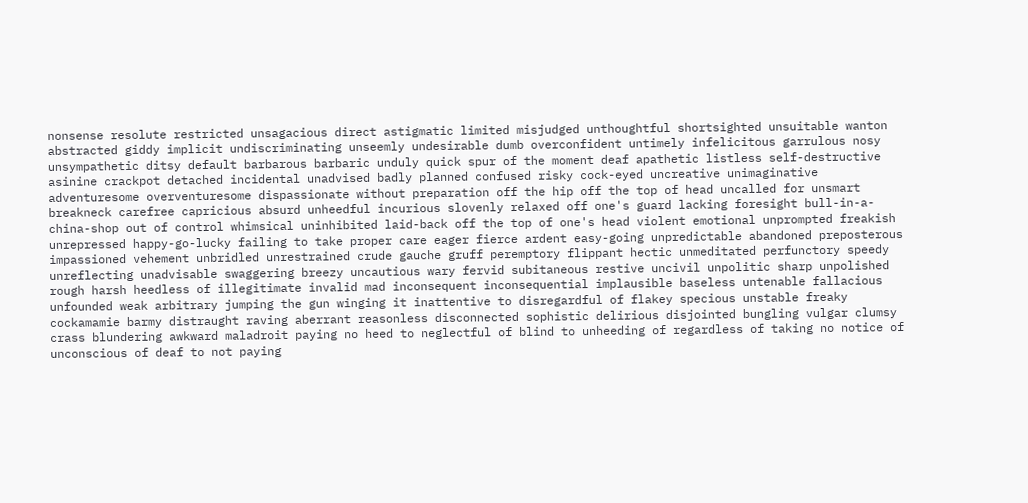nonsense resolute restricted unsagacious direct astigmatic limited misjudged unthoughtful shortsighted unsuitable wanton abstracted giddy implicit undiscriminating unseemly undesirable dumb overconfident untimely infelicitous garrulous nosy unsympathetic ditsy default barbarous barbaric unduly quick spur of the moment deaf apathetic listless self-destructive asinine crackpot detached incidental unadvised badly planned confused risky cock-eyed uncreative unimaginative adventuresome overventuresome dispassionate without preparation off the hip off the top of head uncalled for unsmart breakneck carefree capricious absurd unheedful incurious slovenly relaxed off one's guard lacking foresight bull-in-a-china-shop out of control whimsical uninhibited laid-back off the top of one's head violent emotional unprompted freakish unrepressed happy-go-lucky failing to take proper care eager fierce ardent easy-going unpredictable abandoned preposterous impassioned vehement unbridled unrestrained crude gauche gruff peremptory flippant hectic unmeditated perfunctory speedy unreflecting unadvisable swaggering breezy uncautious wary fervid subitaneous restive uncivil unpolitic sharp unpolished rough harsh heedless of illegitimate invalid mad inconsequent inconsequential implausible baseless untenable fallacious unfounded weak arbitrary jumping the gun winging it inattentive to disregardful of flakey specious unstable freaky cockamamie barmy distraught raving aberrant reasonless disconnected sophistic delirious disjointed bungling vulgar clumsy crass blundering awkward maladroit paying no heed to neglectful of blind to unheeding of regardless of taking no notice of unconscious of deaf to not paying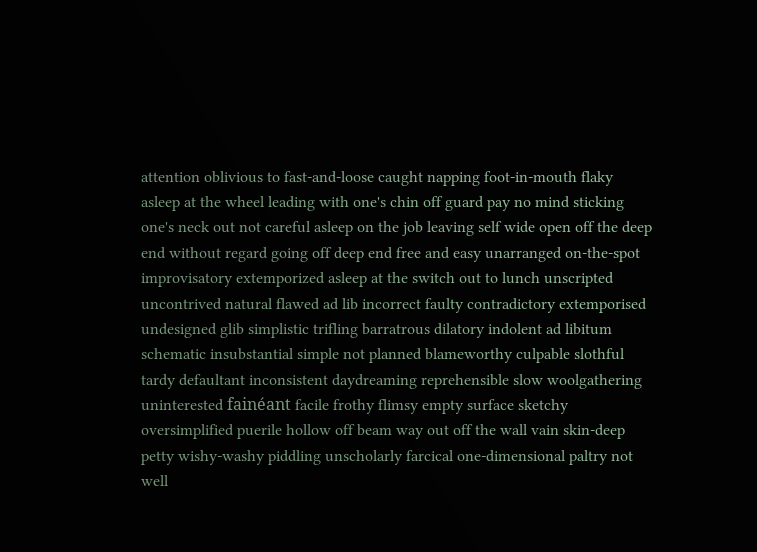attention oblivious to fast-and-loose caught napping foot-in-mouth flaky asleep at the wheel leading with one's chin off guard pay no mind sticking one's neck out not careful asleep on the job leaving self wide open off the deep end without regard going off deep end free and easy unarranged on-the-spot improvisatory extemporized asleep at the switch out to lunch unscripted uncontrived natural flawed ad lib incorrect faulty contradictory extemporised undesigned glib simplistic trifling barratrous dilatory indolent ad libitum schematic insubstantial simple not planned blameworthy culpable slothful tardy defaultant inconsistent daydreaming reprehensible slow woolgathering uninterested fainéant facile frothy flimsy empty surface sketchy oversimplified puerile hollow off beam way out off the wall vain skin-deep petty wishy-washy piddling unscholarly farcical one-dimensional paltry not well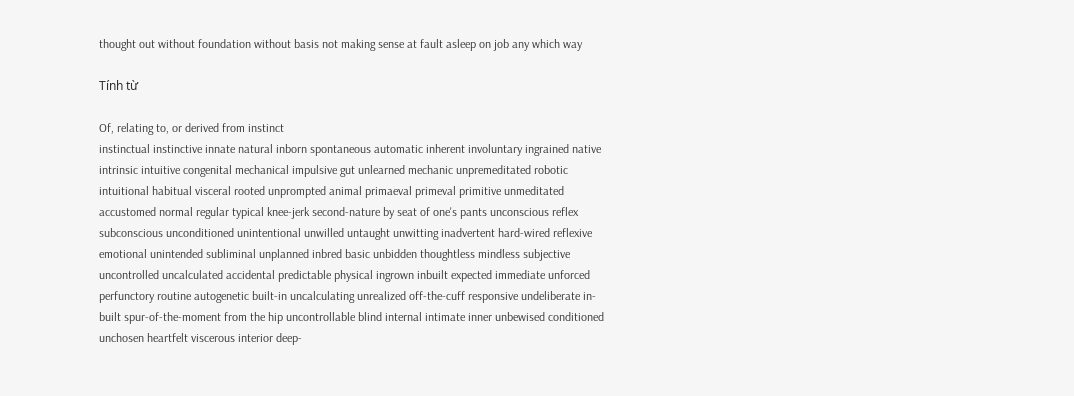thought out without foundation without basis not making sense at fault asleep on job any which way

Tính từ

Of, relating to, or derived from instinct
instinctual instinctive innate natural inborn spontaneous automatic inherent involuntary ingrained native intrinsic intuitive congenital mechanical impulsive gut unlearned mechanic unpremeditated robotic intuitional habitual visceral rooted unprompted animal primaeval primeval primitive unmeditated accustomed normal regular typical knee-jerk second-nature by seat of one's pants unconscious reflex subconscious unconditioned unintentional unwilled untaught unwitting inadvertent hard-wired reflexive emotional unintended subliminal unplanned inbred basic unbidden thoughtless mindless subjective uncontrolled uncalculated accidental predictable physical ingrown inbuilt expected immediate unforced perfunctory routine autogenetic built-in uncalculating unrealized off-the-cuff responsive undeliberate in-built spur-of-the-moment from the hip uncontrollable blind internal intimate inner unbewised conditioned unchosen heartfelt viscerous interior deep-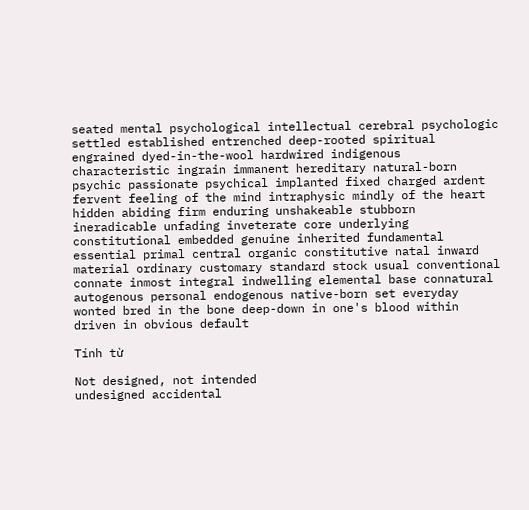seated mental psychological intellectual cerebral psychologic settled established entrenched deep-rooted spiritual engrained dyed-in-the-wool hardwired indigenous characteristic ingrain immanent hereditary natural-born psychic passionate psychical implanted fixed charged ardent fervent feeling of the mind intraphysic mindly of the heart hidden abiding firm enduring unshakeable stubborn ineradicable unfading inveterate core underlying constitutional embedded genuine inherited fundamental essential primal central organic constitutive natal inward material ordinary customary standard stock usual conventional connate inmost integral indwelling elemental base connatural autogenous personal endogenous native-born set everyday wonted bred in the bone deep-down in one's blood within driven in obvious default

Tính từ

Not designed, not intended
undesigned accidental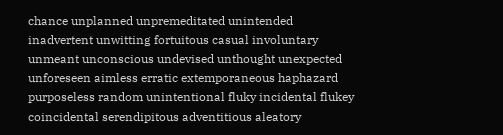chance unplanned unpremeditated unintended inadvertent unwitting fortuitous casual involuntary unmeant unconscious undevised unthought unexpected unforeseen aimless erratic extemporaneous haphazard purposeless random unintentional fluky incidental flukey coincidental serendipitous adventitious aleatory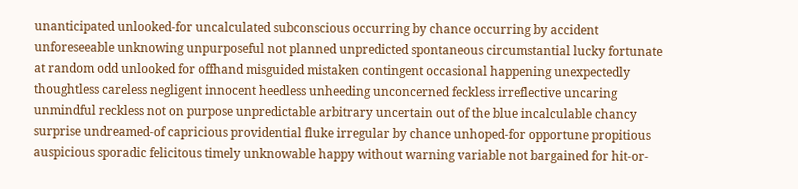unanticipated unlooked-for uncalculated subconscious occurring by chance occurring by accident unforeseeable unknowing unpurposeful not planned unpredicted spontaneous circumstantial lucky fortunate at random odd unlooked for offhand misguided mistaken contingent occasional happening unexpectedly thoughtless careless negligent innocent heedless unheeding unconcerned feckless irreflective uncaring unmindful reckless not on purpose unpredictable arbitrary uncertain out of the blue incalculable chancy surprise undreamed-of capricious providential fluke irregular by chance unhoped-for opportune propitious auspicious sporadic felicitous timely unknowable happy without warning variable not bargained for hit-or-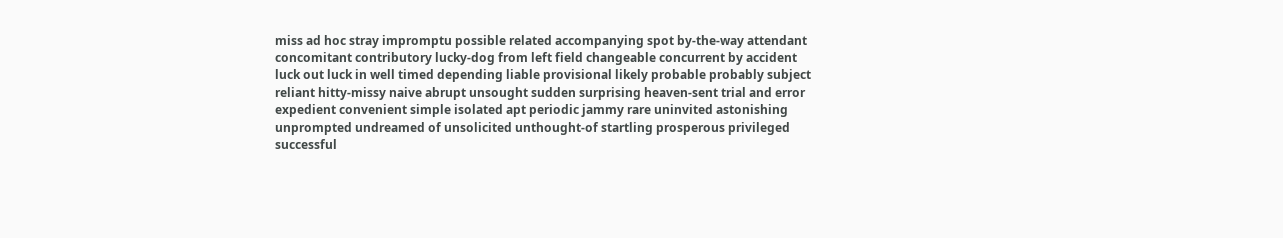miss ad hoc stray impromptu possible related accompanying spot by-the-way attendant concomitant contributory lucky-dog from left field changeable concurrent by accident luck out luck in well timed depending liable provisional likely probable probably subject reliant hitty-missy naive abrupt unsought sudden surprising heaven-sent trial and error expedient convenient simple isolated apt periodic jammy rare uninvited astonishing unprompted undreamed of unsolicited unthought-of startling prosperous privileged successful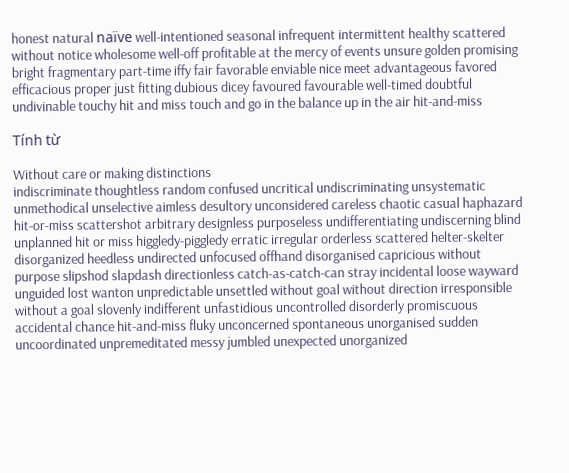honest natural naïve well-intentioned seasonal infrequent intermittent healthy scattered without notice wholesome well-off profitable at the mercy of events unsure golden promising bright fragmentary part-time iffy fair favorable enviable nice meet advantageous favored efficacious proper just fitting dubious dicey favoured favourable well-timed doubtful undivinable touchy hit and miss touch and go in the balance up in the air hit-and-miss

Tính từ

Without care or making distinctions
indiscriminate thoughtless random confused uncritical undiscriminating unsystematic unmethodical unselective aimless desultory unconsidered careless chaotic casual haphazard hit-or-miss scattershot arbitrary designless purposeless undifferentiating undiscerning blind unplanned hit or miss higgledy-piggledy erratic irregular orderless scattered helter-skelter disorganized heedless undirected unfocused offhand disorganised capricious without purpose slipshod slapdash directionless catch-as-catch-can stray incidental loose wayward unguided lost wanton unpredictable unsettled without goal without direction irresponsible without a goal slovenly indifferent unfastidious uncontrolled disorderly promiscuous accidental chance hit-and-miss fluky unconcerned spontaneous unorganised sudden uncoordinated unpremeditated messy jumbled unexpected unorganized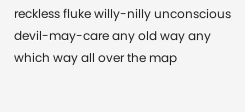reckless fluke willy-nilly unconscious devil-may-care any old way any which way all over the map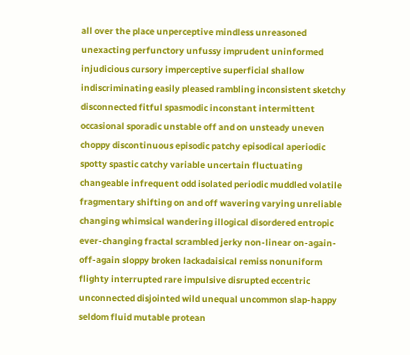all over the place unperceptive mindless unreasoned unexacting perfunctory unfussy imprudent uninformed injudicious cursory imperceptive superficial shallow indiscriminating easily pleased rambling inconsistent sketchy disconnected fitful spasmodic inconstant intermittent occasional sporadic unstable off and on unsteady uneven choppy discontinuous episodic patchy episodical aperiodic spotty spastic catchy variable uncertain fluctuating changeable infrequent odd isolated periodic muddled volatile fragmentary shifting on and off wavering varying unreliable changing whimsical wandering illogical disordered entropic ever-changing fractal scrambled jerky non-linear on-again-off-again sloppy broken lackadaisical remiss nonuniform flighty interrupted rare impulsive disrupted eccentric unconnected disjointed wild unequal uncommon slap-happy seldom fluid mutable protean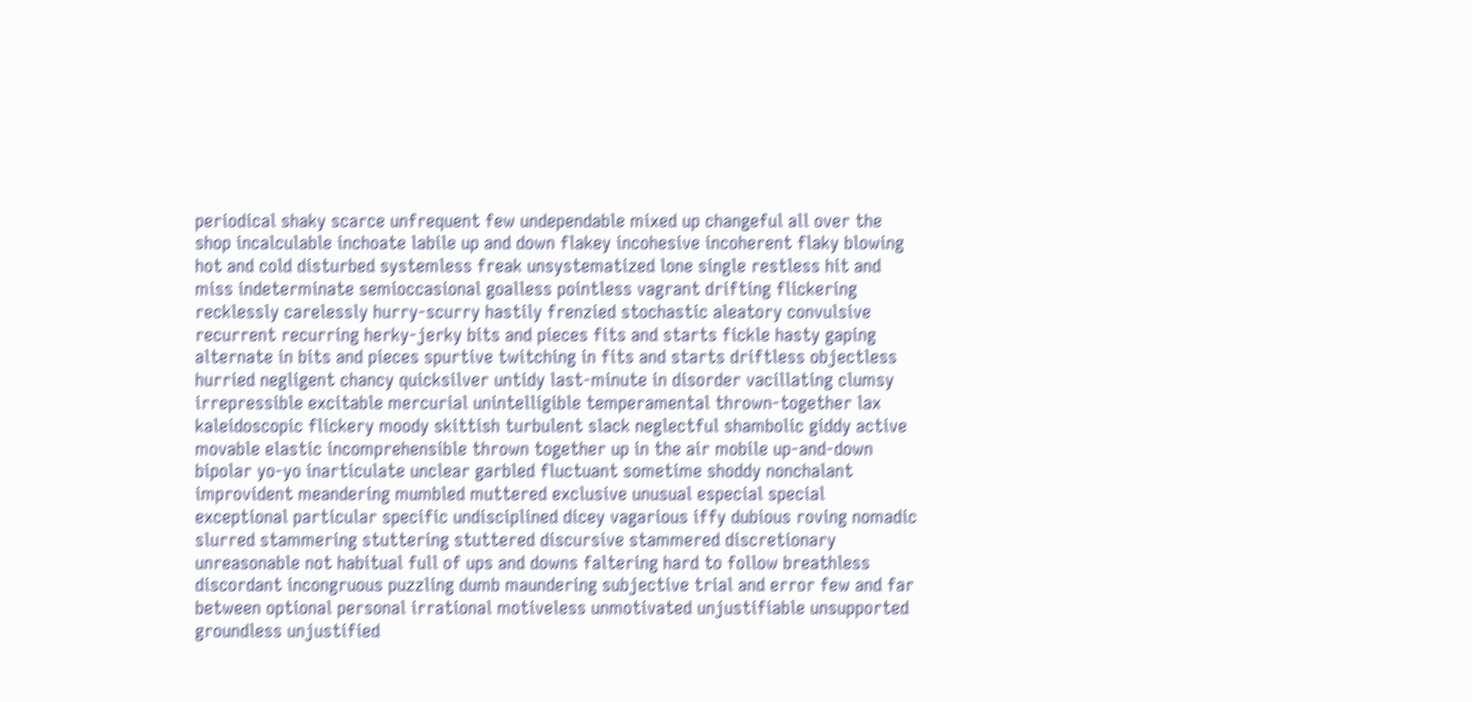periodical shaky scarce unfrequent few undependable mixed up changeful all over the shop incalculable inchoate labile up and down flakey incohesive incoherent flaky blowing hot and cold disturbed systemless freak unsystematized lone single restless hit and miss indeterminate semioccasional goalless pointless vagrant drifting flickering recklessly carelessly hurry-scurry hastily frenzied stochastic aleatory convulsive recurrent recurring herky-jerky bits and pieces fits and starts fickle hasty gaping alternate in bits and pieces spurtive twitching in fits and starts driftless objectless hurried negligent chancy quicksilver untidy last-minute in disorder vacillating clumsy irrepressible excitable mercurial unintelligible temperamental thrown-together lax kaleidoscopic flickery moody skittish turbulent slack neglectful shambolic giddy active movable elastic incomprehensible thrown together up in the air mobile up-and-down bipolar yo-yo inarticulate unclear garbled fluctuant sometime shoddy nonchalant improvident meandering mumbled muttered exclusive unusual especial special exceptional particular specific undisciplined dicey vagarious iffy dubious roving nomadic slurred stammering stuttering stuttered discursive stammered discretionary unreasonable not habitual full of ups and downs faltering hard to follow breathless discordant incongruous puzzling dumb maundering subjective trial and error few and far between optional personal irrational motiveless unmotivated unjustifiable unsupported groundless unjustified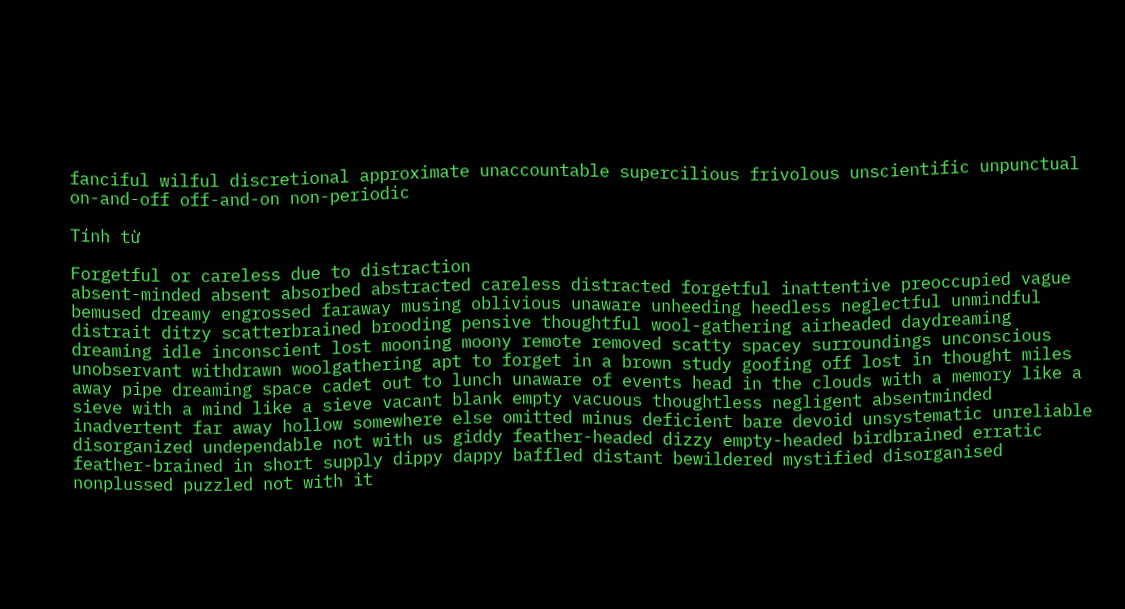fanciful wilful discretional approximate unaccountable supercilious frivolous unscientific unpunctual on-and-off off-and-on non-periodic

Tính từ

Forgetful or careless due to distraction
absent-minded absent absorbed abstracted careless distracted forgetful inattentive preoccupied vague bemused dreamy engrossed faraway musing oblivious unaware unheeding heedless neglectful unmindful distrait ditzy scatterbrained brooding pensive thoughtful wool-gathering airheaded daydreaming dreaming idle inconscient lost mooning moony remote removed scatty spacey surroundings unconscious unobservant withdrawn woolgathering apt to forget in a brown study goofing off lost in thought miles away pipe dreaming space cadet out to lunch unaware of events head in the clouds with a memory like a sieve with a mind like a sieve vacant blank empty vacuous thoughtless negligent absentminded inadvertent far away hollow somewhere else omitted minus deficient bare devoid unsystematic unreliable disorganized undependable not with us giddy feather-headed dizzy empty-headed birdbrained erratic feather-brained in short supply dippy dappy baffled distant bewildered mystified disorganised nonplussed puzzled not with it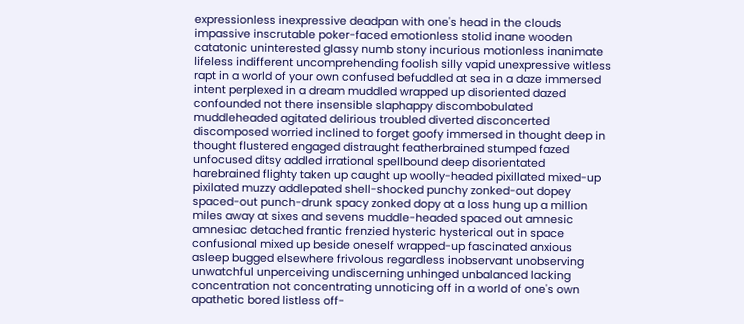expressionless inexpressive deadpan with one's head in the clouds impassive inscrutable poker-faced emotionless stolid inane wooden catatonic uninterested glassy numb stony incurious motionless inanimate lifeless indifferent uncomprehending foolish silly vapid unexpressive witless rapt in a world of your own confused befuddled at sea in a daze immersed intent perplexed in a dream muddled wrapped up disoriented dazed confounded not there insensible slaphappy discombobulated muddleheaded agitated delirious troubled diverted disconcerted discomposed worried inclined to forget goofy immersed in thought deep in thought flustered engaged distraught featherbrained stumped fazed unfocused ditsy addled irrational spellbound deep disorientated harebrained flighty taken up caught up woolly-headed pixillated mixed-up pixilated muzzy addlepated shell-shocked punchy zonked-out dopey spaced-out punch-drunk spacy zonked dopy at a loss hung up a million miles away at sixes and sevens muddle-headed spaced out amnesic amnesiac detached frantic frenzied hysteric hysterical out in space confusional mixed up beside oneself wrapped-up fascinated anxious asleep bugged elsewhere frivolous regardless inobservant unobserving unwatchful unperceiving undiscerning unhinged unbalanced lacking concentration not concentrating unnoticing off in a world of one's own apathetic bored listless off-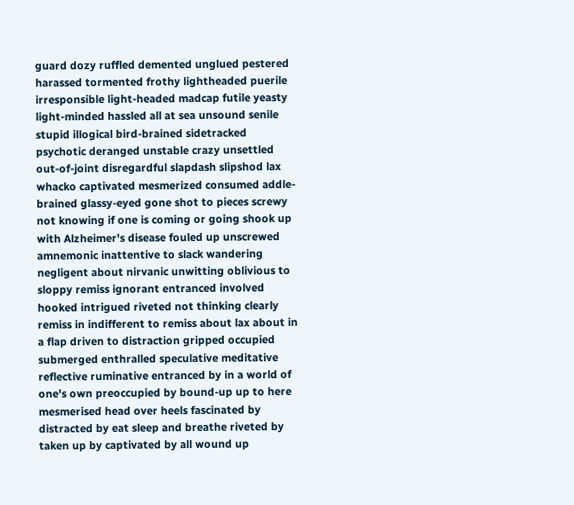guard dozy ruffled demented unglued pestered harassed tormented frothy lightheaded puerile irresponsible light-headed madcap futile yeasty light-minded hassled all at sea unsound senile stupid illogical bird-brained sidetracked psychotic deranged unstable crazy unsettled out-of-joint disregardful slapdash slipshod lax whacko captivated mesmerized consumed addle-brained glassy-eyed gone shot to pieces screwy not knowing if one is coming or going shook up with Alzheimer's disease fouled up unscrewed amnemonic inattentive to slack wandering negligent about nirvanic unwitting oblivious to sloppy remiss ignorant entranced involved hooked intrigued riveted not thinking clearly remiss in indifferent to remiss about lax about in a flap driven to distraction gripped occupied submerged enthralled speculative meditative reflective ruminative entranced by in a world of one's own preoccupied by bound-up up to here mesmerised head over heels fascinated by distracted by eat sleep and breathe riveted by taken up by captivated by all wound up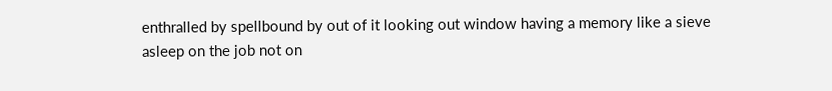enthralled by spellbound by out of it looking out window having a memory like a sieve asleep on the job not on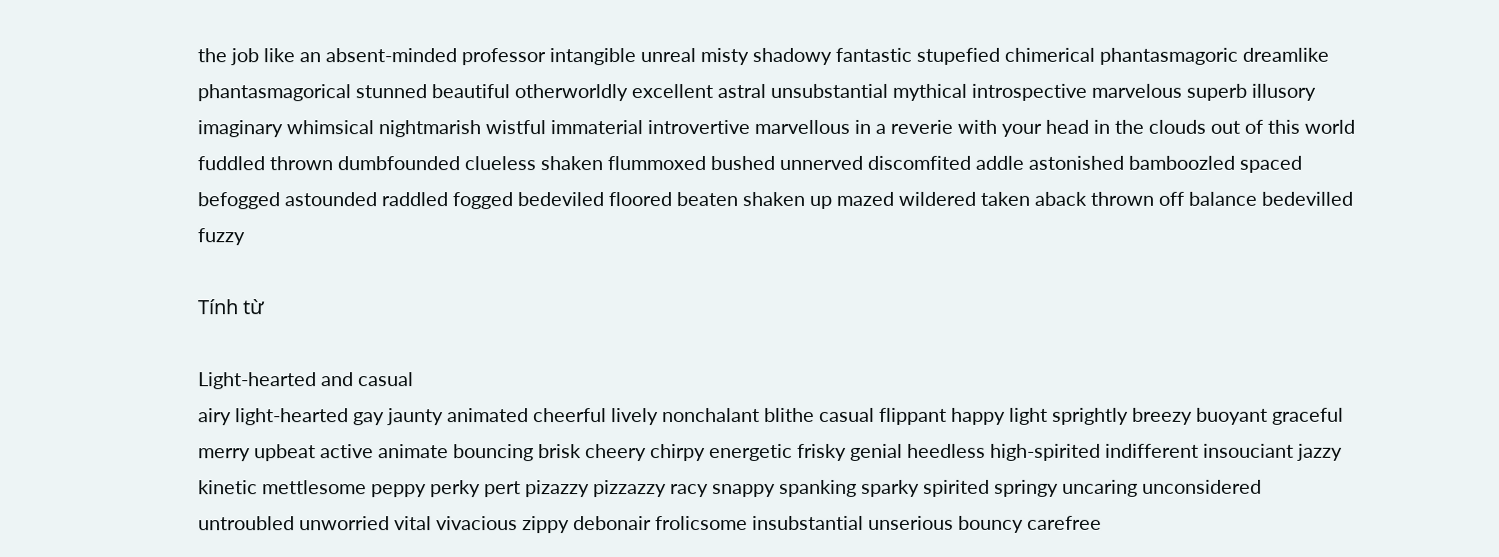the job like an absent-minded professor intangible unreal misty shadowy fantastic stupefied chimerical phantasmagoric dreamlike phantasmagorical stunned beautiful otherworldly excellent astral unsubstantial mythical introspective marvelous superb illusory imaginary whimsical nightmarish wistful immaterial introvertive marvellous in a reverie with your head in the clouds out of this world fuddled thrown dumbfounded clueless shaken flummoxed bushed unnerved discomfited addle astonished bamboozled spaced befogged astounded raddled fogged bedeviled floored beaten shaken up mazed wildered taken aback thrown off balance bedevilled fuzzy

Tính từ

Light-hearted and casual
airy light-hearted gay jaunty animated cheerful lively nonchalant blithe casual flippant happy light sprightly breezy buoyant graceful merry upbeat active animate bouncing brisk cheery chirpy energetic frisky genial heedless high-spirited indifferent insouciant jazzy kinetic mettlesome peppy perky pert pizazzy pizzazzy racy snappy spanking sparky spirited springy uncaring unconsidered untroubled unworried vital vivacious zippy debonair frolicsome insubstantial unserious bouncy carefree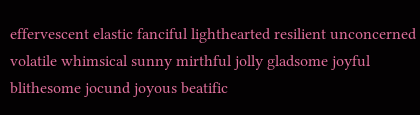effervescent elastic fanciful lighthearted resilient unconcerned volatile whimsical sunny mirthful jolly gladsome joyful blithesome jocund joyous beatific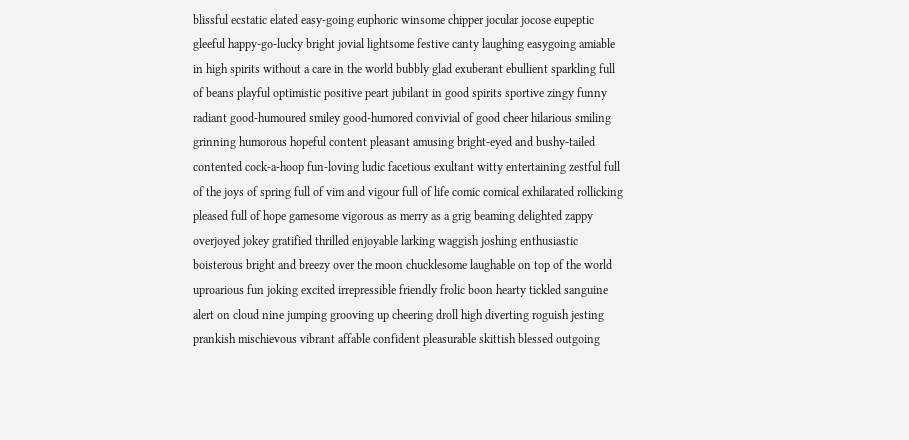blissful ecstatic elated easy-going euphoric winsome chipper jocular jocose eupeptic gleeful happy-go-lucky bright jovial lightsome festive canty laughing easygoing amiable in high spirits without a care in the world bubbly glad exuberant ebullient sparkling full of beans playful optimistic positive peart jubilant in good spirits sportive zingy funny radiant good-humoured smiley good-humored convivial of good cheer hilarious smiling grinning humorous hopeful content pleasant amusing bright-eyed and bushy-tailed contented cock-a-hoop fun-loving ludic facetious exultant witty entertaining zestful full of the joys of spring full of vim and vigour full of life comic comical exhilarated rollicking pleased full of hope gamesome vigorous as merry as a grig beaming delighted zappy overjoyed jokey gratified thrilled enjoyable larking waggish joshing enthusiastic boisterous bright and breezy over the moon chucklesome laughable on top of the world uproarious fun joking excited irrepressible friendly frolic boon hearty tickled sanguine alert on cloud nine jumping grooving up cheering droll high diverting roguish jesting prankish mischievous vibrant affable confident pleasurable skittish blessed outgoing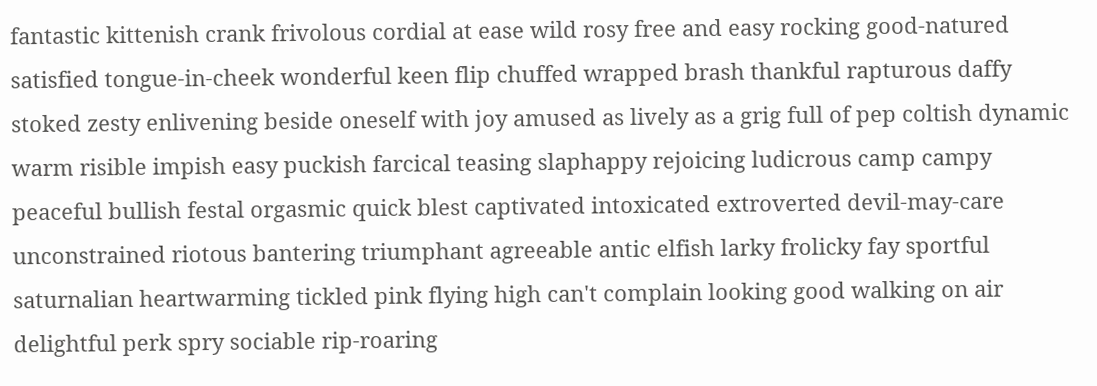fantastic kittenish crank frivolous cordial at ease wild rosy free and easy rocking good-natured satisfied tongue-in-cheek wonderful keen flip chuffed wrapped brash thankful rapturous daffy stoked zesty enlivening beside oneself with joy amused as lively as a grig full of pep coltish dynamic warm risible impish easy puckish farcical teasing slaphappy rejoicing ludicrous camp campy peaceful bullish festal orgasmic quick blest captivated intoxicated extroverted devil-may-care unconstrained riotous bantering triumphant agreeable antic elfish larky frolicky fay sportful saturnalian heartwarming tickled pink flying high can't complain looking good walking on air delightful perk spry sociable rip-roaring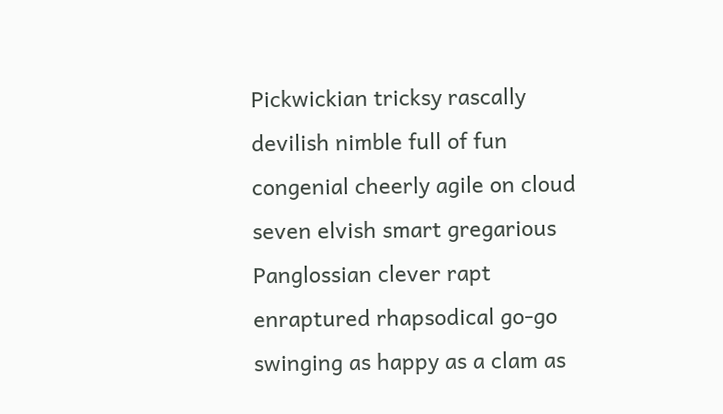Pickwickian tricksy rascally devilish nimble full of fun congenial cheerly agile on cloud seven elvish smart gregarious Panglossian clever rapt enraptured rhapsodical go-go swinging as happy as a clam as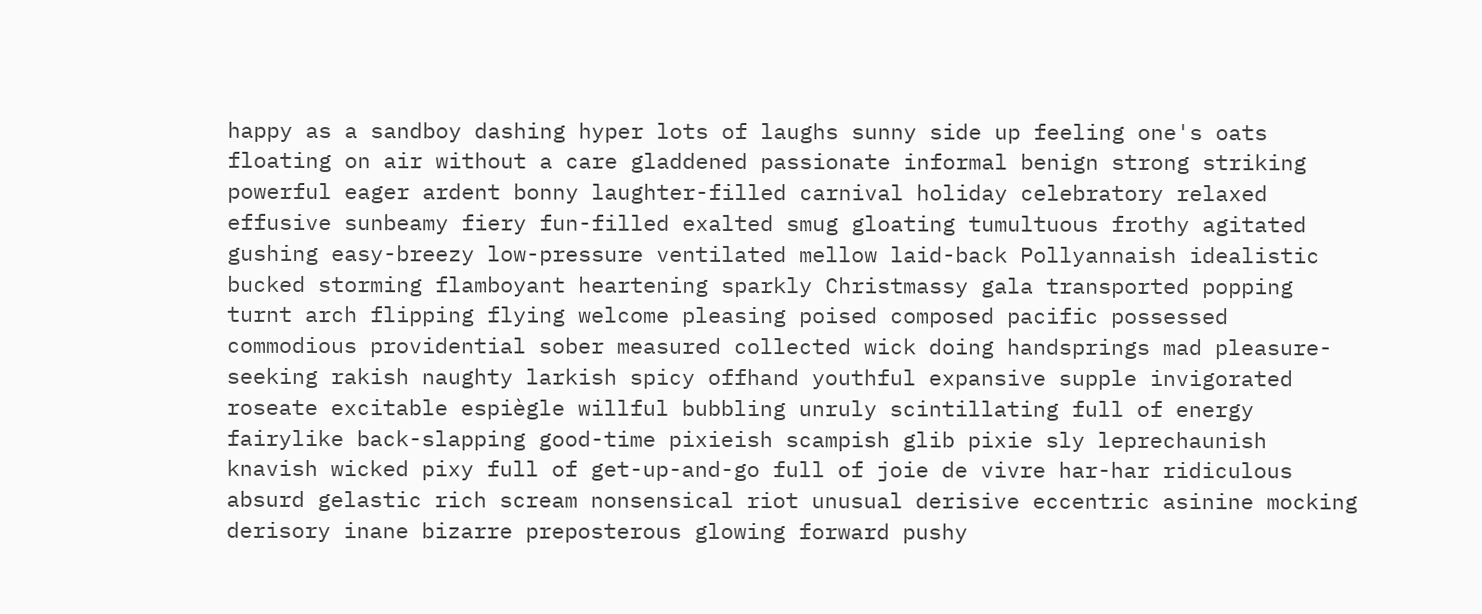happy as a sandboy dashing hyper lots of laughs sunny side up feeling one's oats floating on air without a care gladdened passionate informal benign strong striking powerful eager ardent bonny laughter-filled carnival holiday celebratory relaxed effusive sunbeamy fiery fun-filled exalted smug gloating tumultuous frothy agitated gushing easy-breezy low-pressure ventilated mellow laid-back Pollyannaish idealistic bucked storming flamboyant heartening sparkly Christmassy gala transported popping turnt arch flipping flying welcome pleasing poised composed pacific possessed commodious providential sober measured collected wick doing handsprings mad pleasure-seeking rakish naughty larkish spicy offhand youthful expansive supple invigorated roseate excitable espiègle willful bubbling unruly scintillating full of energy fairylike back-slapping good-time pixieish scampish glib pixie sly leprechaunish knavish wicked pixy full of get-up-and-go full of joie de vivre har-har ridiculous absurd gelastic rich scream nonsensical riot unusual derisive eccentric asinine mocking derisory inane bizarre preposterous glowing forward pushy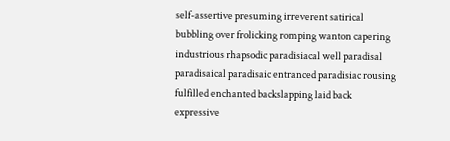self-assertive presuming irreverent satirical bubbling over frolicking romping wanton capering industrious rhapsodic paradisiacal well paradisal paradisaical paradisaic entranced paradisiac rousing fulfilled enchanted backslapping laid back expressive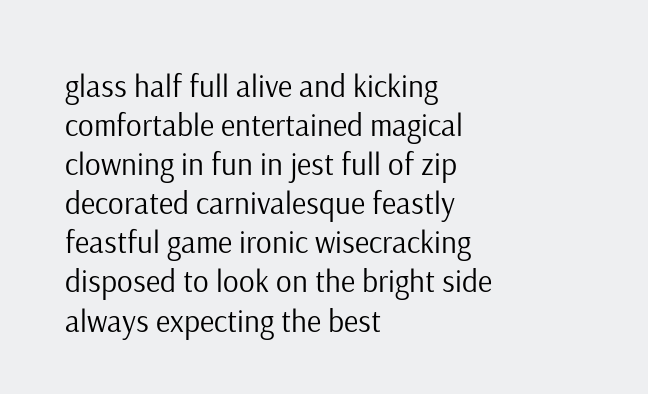glass half full alive and kicking comfortable entertained magical clowning in fun in jest full of zip decorated carnivalesque feastly feastful game ironic wisecracking disposed to look on the bright side always expecting the best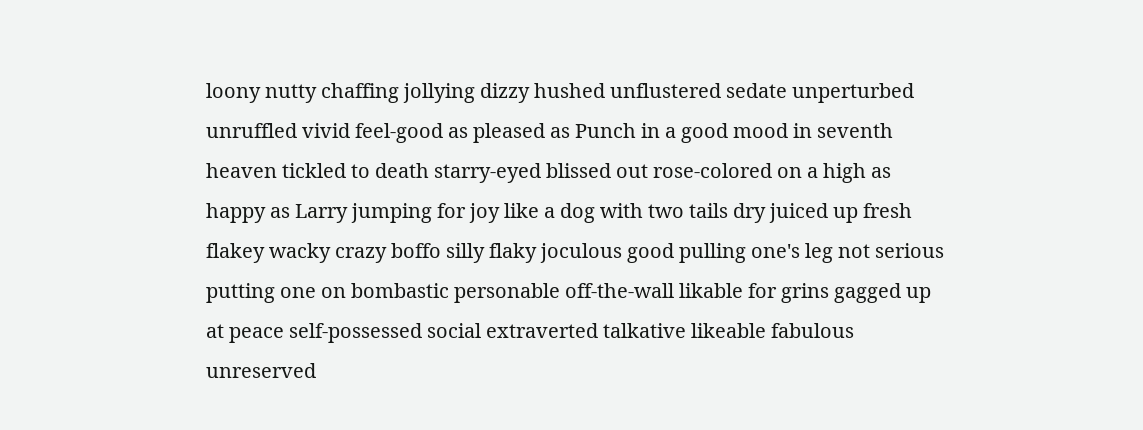loony nutty chaffing jollying dizzy hushed unflustered sedate unperturbed unruffled vivid feel-good as pleased as Punch in a good mood in seventh heaven tickled to death starry-eyed blissed out rose-colored on a high as happy as Larry jumping for joy like a dog with two tails dry juiced up fresh flakey wacky crazy boffo silly flaky joculous good pulling one's leg not serious putting one on bombastic personable off-the-wall likable for grins gagged up at peace self-possessed social extraverted talkative likeable fabulous unreserved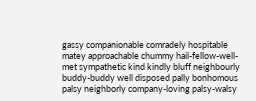gassy companionable comradely hospitable matey approachable chummy hail-fellow-well-met sympathetic kind kindly bluff neighbourly buddy-buddy well disposed pally bonhomous palsy neighborly company-loving palsy-walsy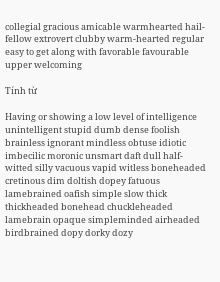collegial gracious amicable warmhearted hail-fellow extrovert clubby warm-hearted regular easy to get along with favorable favourable upper welcoming

Tính từ

Having or showing a low level of intelligence
unintelligent stupid dumb dense foolish brainless ignorant mindless obtuse idiotic imbecilic moronic unsmart daft dull half-witted silly vacuous vapid witless boneheaded cretinous dim doltish dopey fatuous lamebrained oafish simple slow thick thickheaded bonehead chuckleheaded lamebrain opaque simpleminded airheaded birdbrained dopy dorky dozy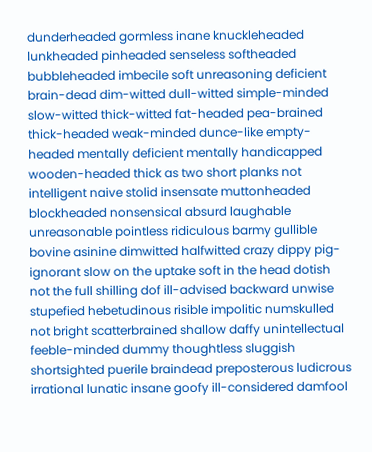dunderheaded gormless inane knuckleheaded lunkheaded pinheaded senseless softheaded bubbleheaded imbecile soft unreasoning deficient brain-dead dim-witted dull-witted simple-minded slow-witted thick-witted fat-headed pea-brained thick-headed weak-minded dunce-like empty-headed mentally deficient mentally handicapped wooden-headed thick as two short planks not intelligent naive stolid insensate muttonheaded blockheaded nonsensical absurd laughable unreasonable pointless ridiculous barmy gullible bovine asinine dimwitted halfwitted crazy dippy pig-ignorant slow on the uptake soft in the head dotish not the full shilling dof ill-advised backward unwise stupefied hebetudinous risible impolitic numskulled not bright scatterbrained shallow daffy unintellectual feeble-minded dummy thoughtless sluggish shortsighted puerile braindead preposterous ludicrous irrational lunatic insane goofy ill-considered damfool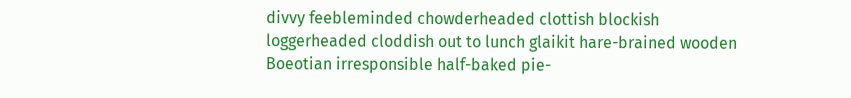divvy feebleminded chowderheaded clottish blockish loggerheaded cloddish out to lunch glaikit hare-brained wooden Boeotian irresponsible half-baked pie-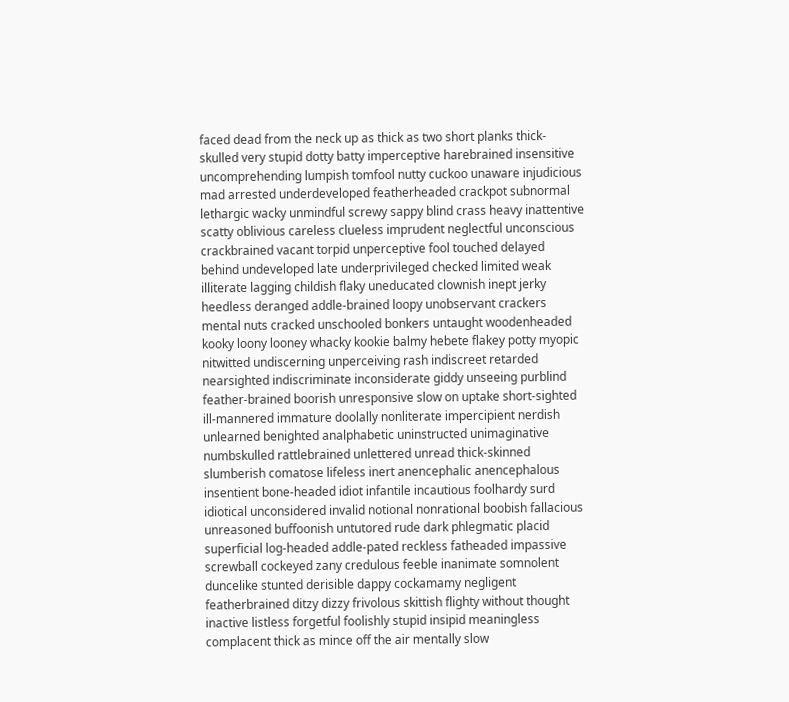faced dead from the neck up as thick as two short planks thick-skulled very stupid dotty batty imperceptive harebrained insensitive uncomprehending lumpish tomfool nutty cuckoo unaware injudicious mad arrested underdeveloped featherheaded crackpot subnormal lethargic wacky unmindful screwy sappy blind crass heavy inattentive scatty oblivious careless clueless imprudent neglectful unconscious crackbrained vacant torpid unperceptive fool touched delayed behind undeveloped late underprivileged checked limited weak illiterate lagging childish flaky uneducated clownish inept jerky heedless deranged addle-brained loopy unobservant crackers mental nuts cracked unschooled bonkers untaught woodenheaded kooky loony looney whacky kookie balmy hebete flakey potty myopic nitwitted undiscerning unperceiving rash indiscreet retarded nearsighted indiscriminate inconsiderate giddy unseeing purblind feather-brained boorish unresponsive slow on uptake short-sighted ill-mannered immature doolally nonliterate impercipient nerdish unlearned benighted analphabetic uninstructed unimaginative numbskulled rattlebrained unlettered unread thick-skinned slumberish comatose lifeless inert anencephalic anencephalous insentient bone-headed idiot infantile incautious foolhardy surd idiotical unconsidered invalid notional nonrational boobish fallacious unreasoned buffoonish untutored rude dark phlegmatic placid superficial log-headed addle-pated reckless fatheaded impassive screwball cockeyed zany credulous feeble inanimate somnolent duncelike stunted derisible dappy cockamamy negligent featherbrained ditzy dizzy frivolous skittish flighty without thought inactive listless forgetful foolishly stupid insipid meaningless complacent thick as mince off the air mentally slow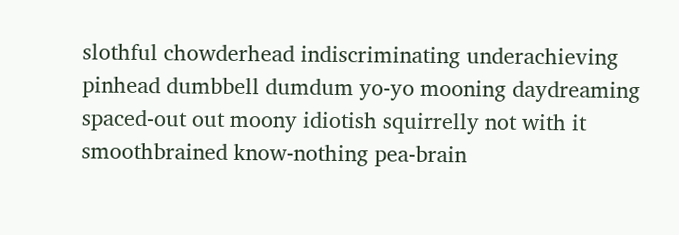slothful chowderhead indiscriminating underachieving pinhead dumbbell dumdum yo-yo mooning daydreaming spaced-out out moony idiotish squirrelly not with it smoothbrained know-nothing pea-brain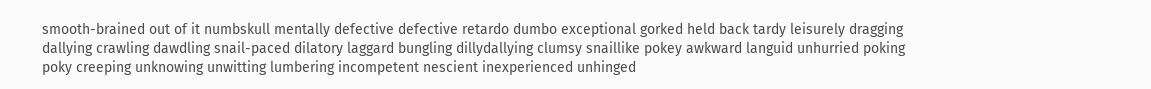smooth-brained out of it numbskull mentally defective defective retardo dumbo exceptional gorked held back tardy leisurely dragging dallying crawling dawdling snail-paced dilatory laggard bungling dillydallying clumsy snaillike pokey awkward languid unhurried poking poky creeping unknowing unwitting lumbering incompetent nescient inexperienced unhinged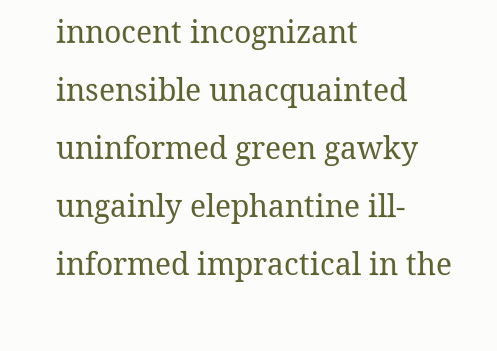innocent incognizant insensible unacquainted uninformed green gawky ungainly elephantine ill-informed impractical in the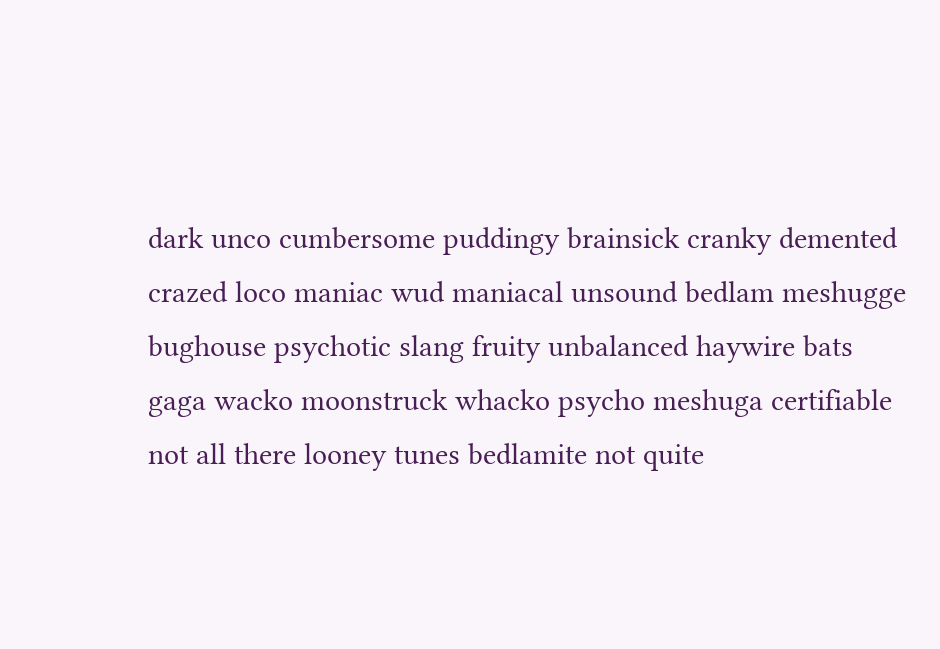dark unco cumbersome puddingy brainsick cranky demented crazed loco maniac wud maniacal unsound bedlam meshugge bughouse psychotic slang fruity unbalanced haywire bats gaga wacko moonstruck whacko psycho meshuga certifiable not all there looney tunes bedlamite not quite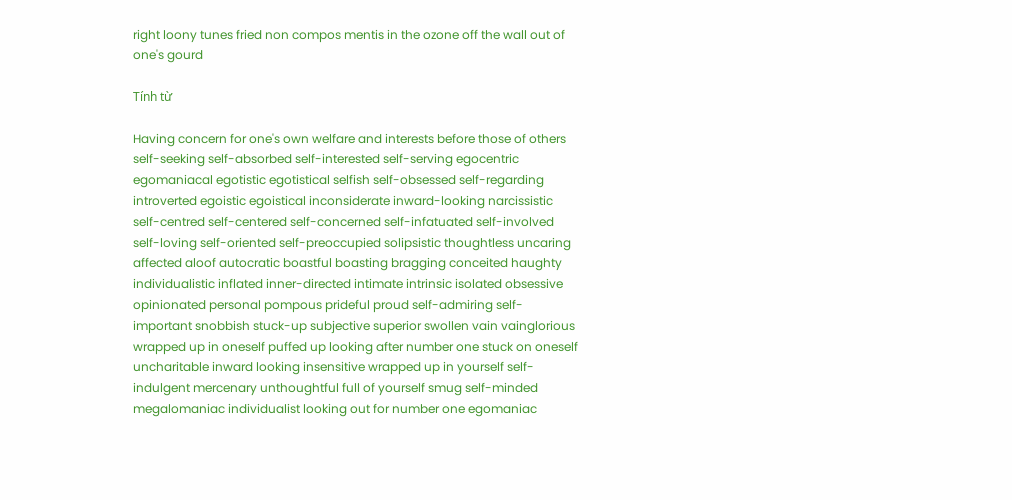right loony tunes fried non compos mentis in the ozone off the wall out of one's gourd

Tính từ

Having concern for one's own welfare and interests before those of others
self-seeking self-absorbed self-interested self-serving egocentric egomaniacal egotistic egotistical selfish self-obsessed self-regarding introverted egoistic egoistical inconsiderate inward-looking narcissistic self-centred self-centered self-concerned self-infatuated self-involved self-loving self-oriented self-preoccupied solipsistic thoughtless uncaring affected aloof autocratic boastful boasting bragging conceited haughty individualistic inflated inner-directed intimate intrinsic isolated obsessive opinionated personal pompous prideful proud self-admiring self-important snobbish stuck-up subjective superior swollen vain vainglorious wrapped up in oneself puffed up looking after number one stuck on oneself uncharitable inward looking insensitive wrapped up in yourself self-indulgent mercenary unthoughtful full of yourself smug self-minded megalomaniac individualist looking out for number one egomaniac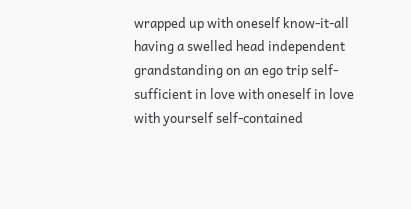wrapped up with oneself know-it-all having a swelled head independent grandstanding on an ego trip self-sufficient in love with oneself in love with yourself self-contained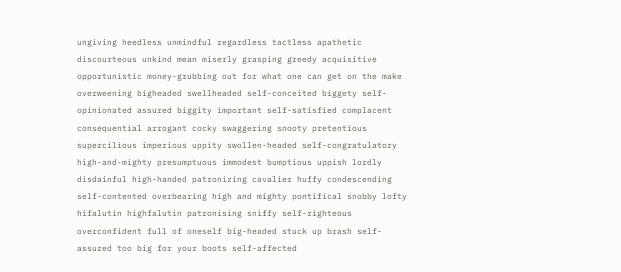ungiving heedless unmindful regardless tactless apathetic discourteous unkind mean miserly grasping greedy acquisitive opportunistic money-grubbing out for what one can get on the make overweening bigheaded swellheaded self-conceited biggety self-opinionated assured biggity important self-satisfied complacent consequential arrogant cocky swaggering snooty pretentious supercilious imperious uppity swollen-headed self-congratulatory high-and-mighty presumptuous immodest bumptious uppish lordly disdainful high-handed patronizing cavalier huffy condescending self-contented overbearing high and mighty pontifical snobby lofty hifalutin highfalutin patronising sniffy self-righteous overconfident full of oneself big-headed stuck up brash self-assured too big for your boots self-affected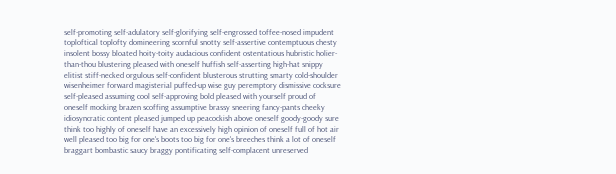self-promoting self-adulatory self-glorifying self-engrossed toffee-nosed impudent toploftical toplofty domineering scornful snotty self-assertive contemptuous chesty insolent bossy bloated hoity-toity audacious confident ostentatious hubristic holier-than-thou blustering pleased with oneself huffish self-asserting high-hat snippy elitist stiff-necked orgulous self-confident blusterous strutting smarty cold-shoulder wisenheimer forward magisterial puffed-up wise guy peremptory dismissive cocksure self-pleased assuming cool self-approving bold pleased with yourself proud of oneself mocking brazen scoffing assumptive brassy sneering fancy-pants cheeky idiosyncratic content pleased jumped up peacockish above oneself goody-goody sure think too highly of oneself have an excessively high opinion of oneself full of hot air well pleased too big for one's boots too big for one's breeches think a lot of oneself braggart bombastic saucy braggy pontificating self-complacent unreserved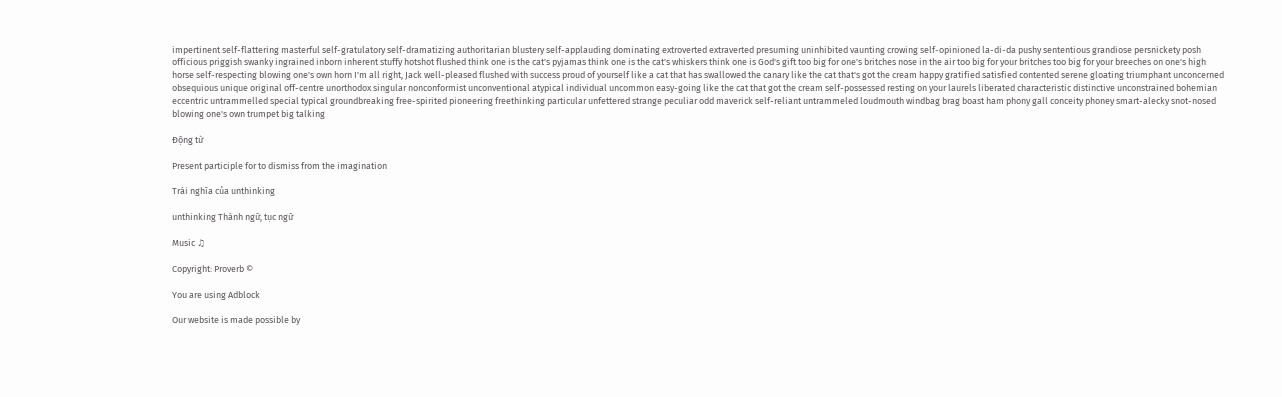impertinent self-flattering masterful self-gratulatory self-dramatizing authoritarian blustery self-applauding dominating extroverted extraverted presuming uninhibited vaunting crowing self-opinioned la-di-da pushy sententious grandiose persnickety posh officious priggish swanky ingrained inborn inherent stuffy hotshot flushed think one is the cat's pyjamas think one is the cat's whiskers think one is God's gift too big for one's britches nose in the air too big for your britches too big for your breeches on one's high horse self-respecting blowing one's own horn I'm all right, Jack well-pleased flushed with success proud of yourself like a cat that has swallowed the canary like the cat that's got the cream happy gratified satisfied contented serene gloating triumphant unconcerned obsequious unique original off-centre unorthodox singular nonconformist unconventional atypical individual uncommon easy-going like the cat that got the cream self-possessed resting on your laurels liberated characteristic distinctive unconstrained bohemian eccentric untrammelled special typical groundbreaking free-spirited pioneering freethinking particular unfettered strange peculiar odd maverick self-reliant untrammeled loudmouth windbag brag boast ham phony gall conceity phoney smart-alecky snot-nosed blowing one's own trumpet big talking

Động từ

Present participle for to dismiss from the imagination

Trái nghĩa của unthinking

unthinking Thành ngữ, tục ngữ

Music ♫

Copyright: Proverb ©

You are using Adblock

Our website is made possible by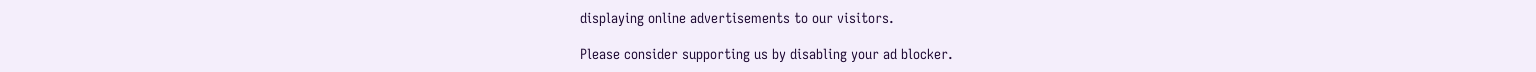displaying online advertisements to our visitors.

Please consider supporting us by disabling your ad blocker.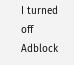I turned off Adblock